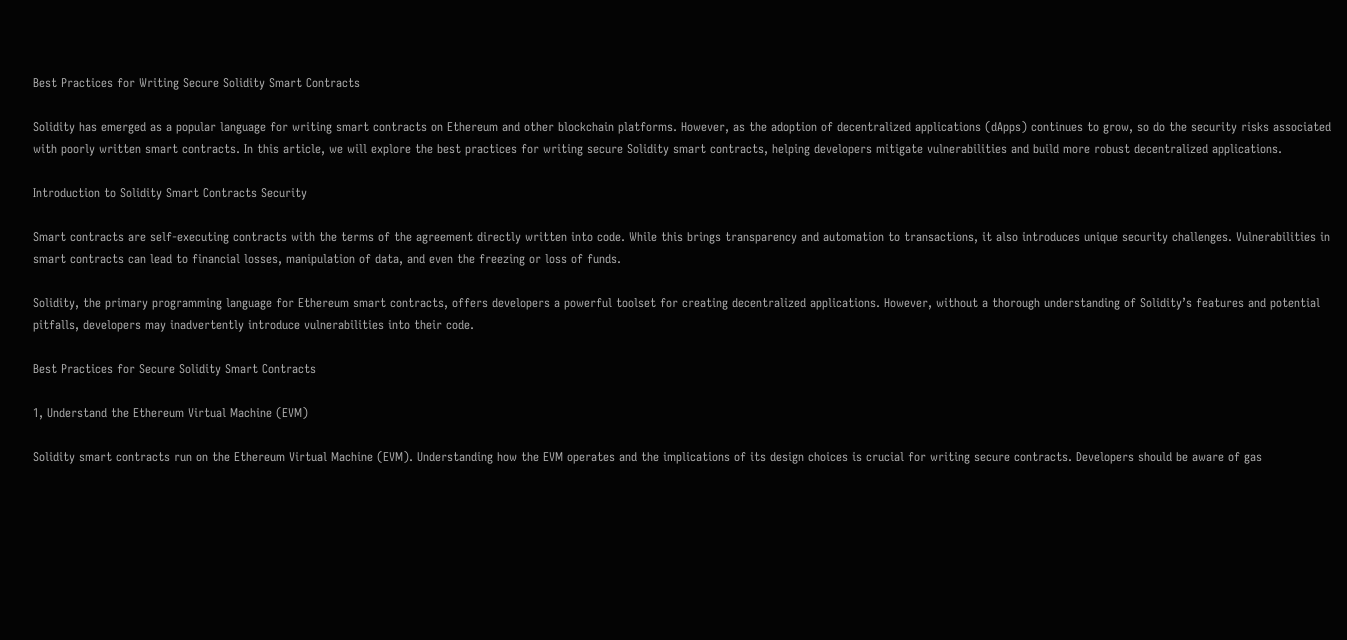Best Practices for Writing Secure Solidity Smart Contracts

Solidity has emerged as a popular language for writing smart contracts on Ethereum and other blockchain platforms. However, as the adoption of decentralized applications (dApps) continues to grow, so do the security risks associated with poorly written smart contracts. In this article, we will explore the best practices for writing secure Solidity smart contracts, helping developers mitigate vulnerabilities and build more robust decentralized applications.

Introduction to Solidity Smart Contracts Security

Smart contracts are self-executing contracts with the terms of the agreement directly written into code. While this brings transparency and automation to transactions, it also introduces unique security challenges. Vulnerabilities in smart contracts can lead to financial losses, manipulation of data, and even the freezing or loss of funds.

Solidity, the primary programming language for Ethereum smart contracts, offers developers a powerful toolset for creating decentralized applications. However, without a thorough understanding of Solidity’s features and potential pitfalls, developers may inadvertently introduce vulnerabilities into their code.

Best Practices for Secure Solidity Smart Contracts

1, Understand the Ethereum Virtual Machine (EVM)

Solidity smart contracts run on the Ethereum Virtual Machine (EVM). Understanding how the EVM operates and the implications of its design choices is crucial for writing secure contracts. Developers should be aware of gas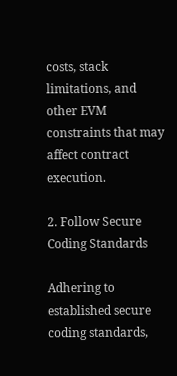costs, stack limitations, and other EVM constraints that may affect contract execution.

2. Follow Secure Coding Standards

Adhering to established secure coding standards,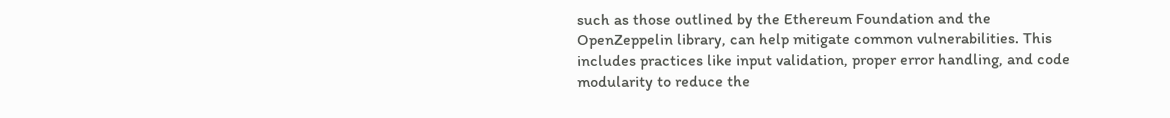such as those outlined by the Ethereum Foundation and the OpenZeppelin library, can help mitigate common vulnerabilities. This includes practices like input validation, proper error handling, and code modularity to reduce the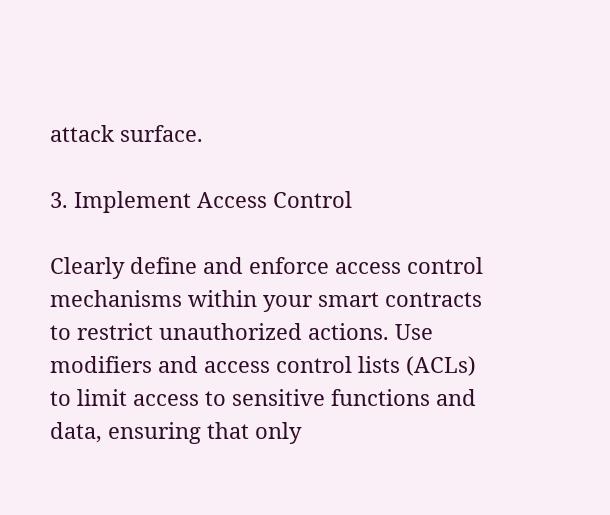attack surface.

3. Implement Access Control

Clearly define and enforce access control mechanisms within your smart contracts to restrict unauthorized actions. Use modifiers and access control lists (ACLs) to limit access to sensitive functions and data, ensuring that only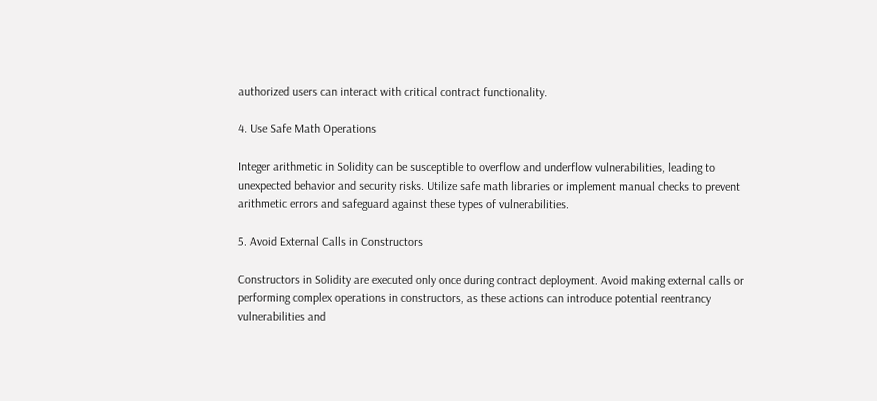authorized users can interact with critical contract functionality.

4. Use Safe Math Operations

Integer arithmetic in Solidity can be susceptible to overflow and underflow vulnerabilities, leading to unexpected behavior and security risks. Utilize safe math libraries or implement manual checks to prevent arithmetic errors and safeguard against these types of vulnerabilities.

5. Avoid External Calls in Constructors

Constructors in Solidity are executed only once during contract deployment. Avoid making external calls or performing complex operations in constructors, as these actions can introduce potential reentrancy vulnerabilities and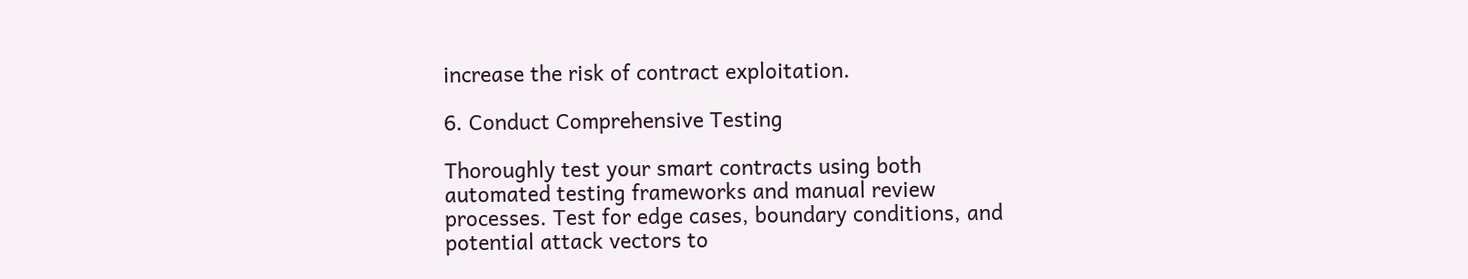increase the risk of contract exploitation.

6. Conduct Comprehensive Testing

Thoroughly test your smart contracts using both automated testing frameworks and manual review processes. Test for edge cases, boundary conditions, and potential attack vectors to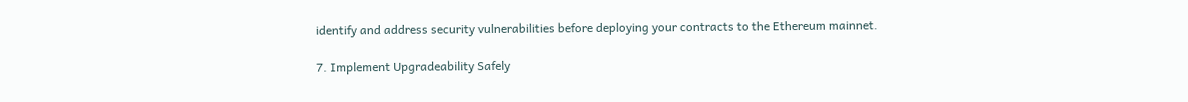identify and address security vulnerabilities before deploying your contracts to the Ethereum mainnet.

7. Implement Upgradeability Safely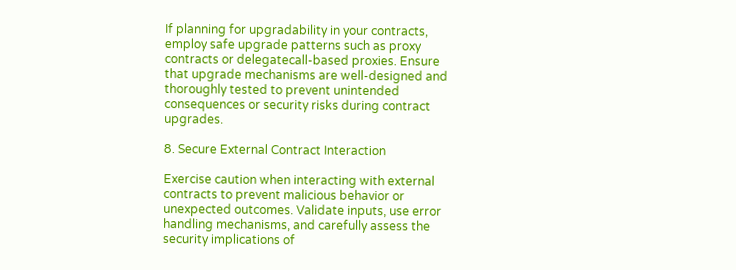If planning for upgradability in your contracts, employ safe upgrade patterns such as proxy contracts or delegatecall-based proxies. Ensure that upgrade mechanisms are well-designed and thoroughly tested to prevent unintended consequences or security risks during contract upgrades.

8. Secure External Contract Interaction

Exercise caution when interacting with external contracts to prevent malicious behavior or unexpected outcomes. Validate inputs, use error handling mechanisms, and carefully assess the security implications of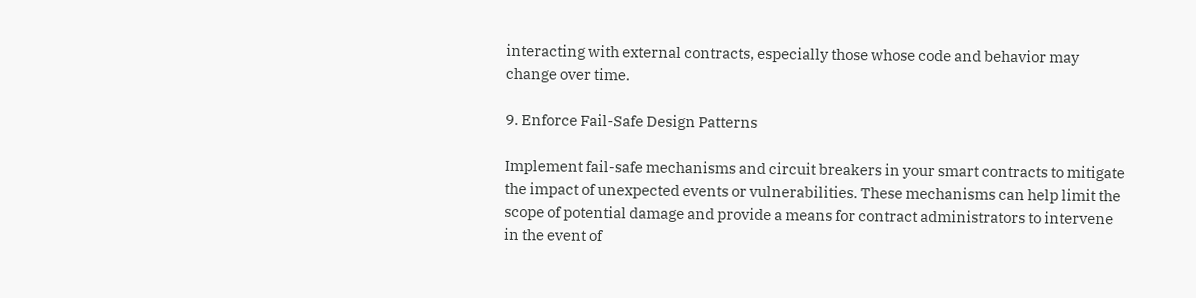interacting with external contracts, especially those whose code and behavior may change over time.

9. Enforce Fail-Safe Design Patterns

Implement fail-safe mechanisms and circuit breakers in your smart contracts to mitigate the impact of unexpected events or vulnerabilities. These mechanisms can help limit the scope of potential damage and provide a means for contract administrators to intervene in the event of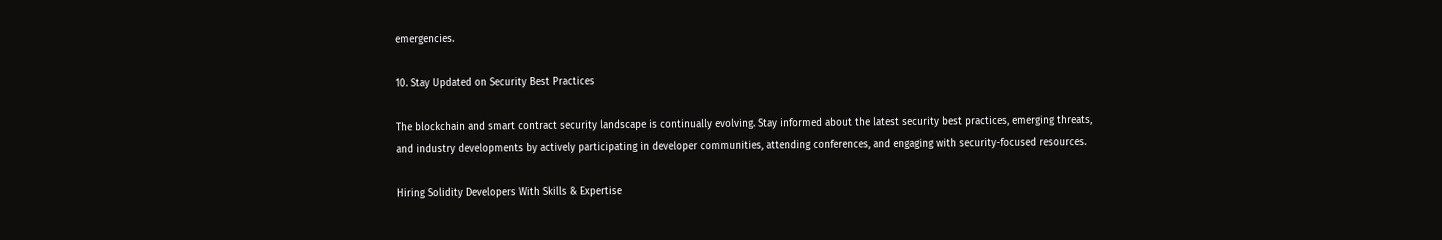emergencies.

10. Stay Updated on Security Best Practices

The blockchain and smart contract security landscape is continually evolving. Stay informed about the latest security best practices, emerging threats, and industry developments by actively participating in developer communities, attending conferences, and engaging with security-focused resources.

Hiring Solidity Developers With Skills & Expertise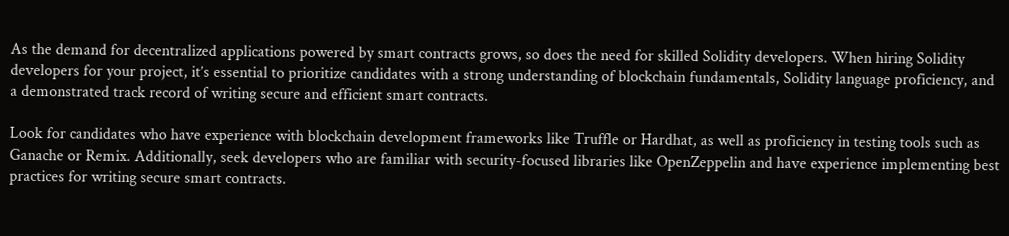As the demand for decentralized applications powered by smart contracts grows, so does the need for skilled Solidity developers. When hiring Solidity developers for your project, it’s essential to prioritize candidates with a strong understanding of blockchain fundamentals, Solidity language proficiency, and a demonstrated track record of writing secure and efficient smart contracts.

Look for candidates who have experience with blockchain development frameworks like Truffle or Hardhat, as well as proficiency in testing tools such as Ganache or Remix. Additionally, seek developers who are familiar with security-focused libraries like OpenZeppelin and have experience implementing best practices for writing secure smart contracts.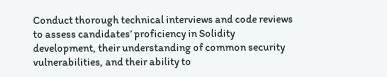Conduct thorough technical interviews and code reviews to assess candidates’ proficiency in Solidity development, their understanding of common security vulnerabilities, and their ability to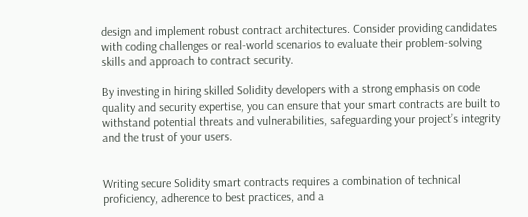design and implement robust contract architectures. Consider providing candidates with coding challenges or real-world scenarios to evaluate their problem-solving skills and approach to contract security.

By investing in hiring skilled Solidity developers with a strong emphasis on code quality and security expertise, you can ensure that your smart contracts are built to withstand potential threats and vulnerabilities, safeguarding your project’s integrity and the trust of your users.


Writing secure Solidity smart contracts requires a combination of technical proficiency, adherence to best practices, and a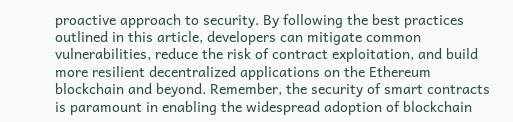proactive approach to security. By following the best practices outlined in this article, developers can mitigate common vulnerabilities, reduce the risk of contract exploitation, and build more resilient decentralized applications on the Ethereum blockchain and beyond. Remember, the security of smart contracts is paramount in enabling the widespread adoption of blockchain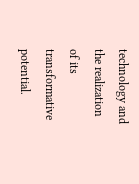technology and the realization of its transformative potential.